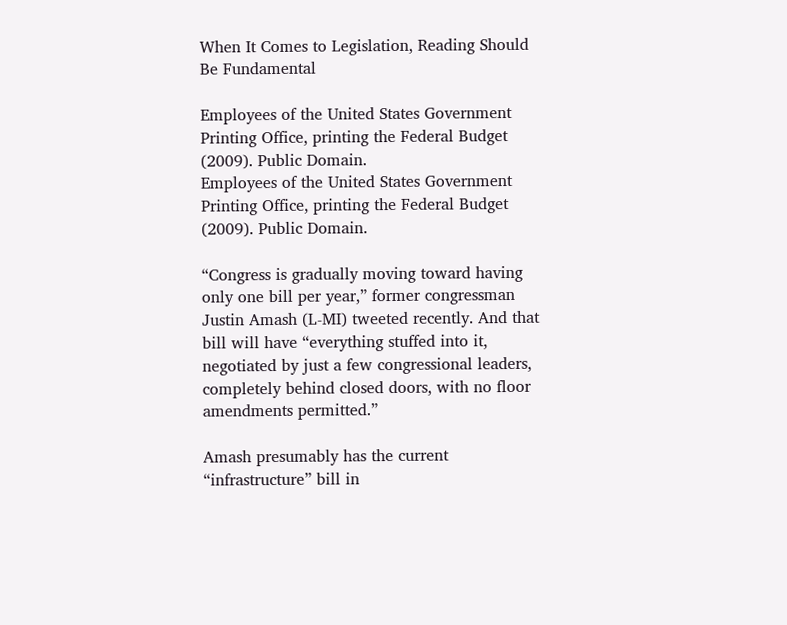When It Comes to Legislation, Reading Should Be Fundamental

Employees of the United States Government Printing Office, printing the Federal Budget (2009). Public Domain.
Employees of the United States Government Printing Office, printing the Federal Budget (2009). Public Domain.

“Congress is gradually moving toward having only one bill per year,” former congressman Justin Amash (L-MI) tweeted recently. And that bill will have “everything stuffed into it, negotiated by just a few congressional leaders, completely behind closed doors, with no floor amendments permitted.”

Amash presumably has the current “infrastructure” bill in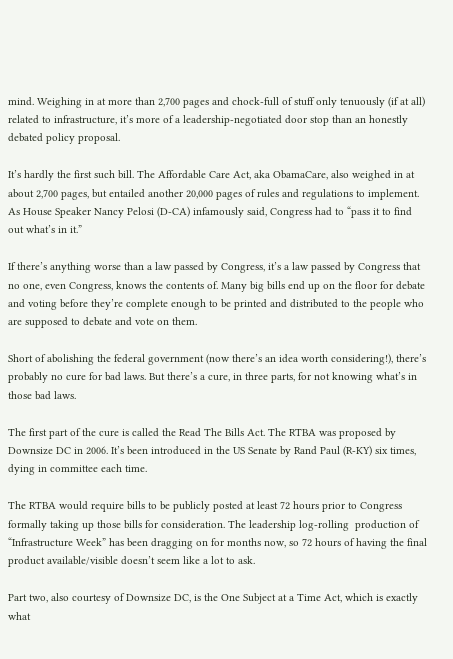mind. Weighing in at more than 2,700 pages and chock-full of stuff only tenuously (if at all) related to infrastructure, it’s more of a leadership-negotiated door stop than an honestly debated policy proposal.

It’s hardly the first such bill. The Affordable Care Act, aka ObamaCare, also weighed in at about 2,700 pages, but entailed another 20,000 pages of rules and regulations to implement. As House Speaker Nancy Pelosi (D-CA) infamously said, Congress had to “pass it to find out what’s in it.”

If there’s anything worse than a law passed by Congress, it’s a law passed by Congress that no one, even Congress, knows the contents of. Many big bills end up on the floor for debate and voting before they’re complete enough to be printed and distributed to the people who are supposed to debate and vote on them.

Short of abolishing the federal government (now there’s an idea worth considering!), there’s probably no cure for bad laws. But there’s a cure, in three parts, for not knowing what’s in those bad laws.

The first part of the cure is called the Read The Bills Act. The RTBA was proposed by Downsize DC in 2006. It’s been introduced in the US Senate by Rand Paul (R-KY) six times, dying in committee each time.

The RTBA would require bills to be publicly posted at least 72 hours prior to Congress formally taking up those bills for consideration. The leadership log-rolling  production of “Infrastructure Week” has been dragging on for months now, so 72 hours of having the final product available/visible doesn’t seem like a lot to ask.

Part two, also courtesy of Downsize DC, is the One Subject at a Time Act, which is exactly what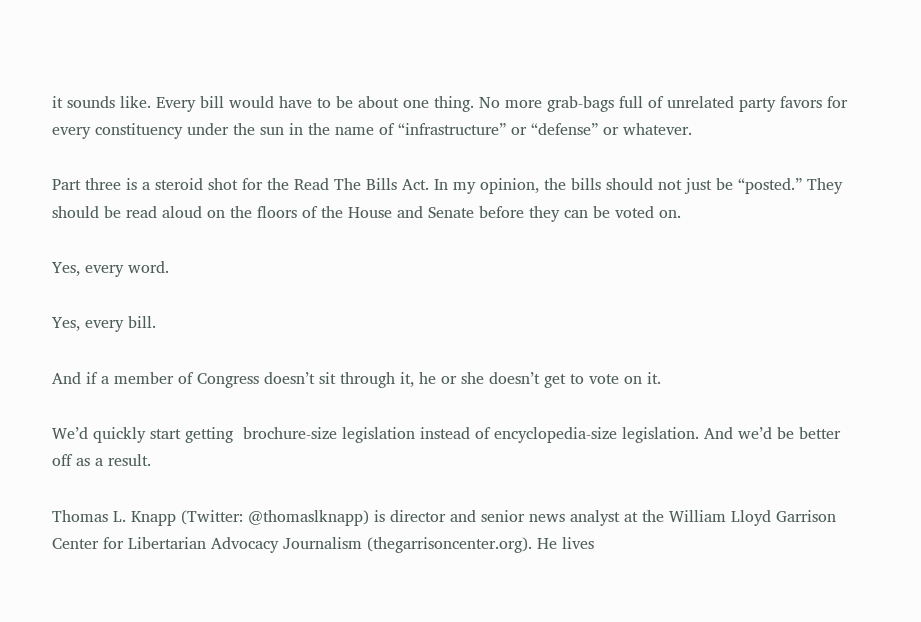it sounds like. Every bill would have to be about one thing. No more grab-bags full of unrelated party favors for every constituency under the sun in the name of “infrastructure” or “defense” or whatever.

Part three is a steroid shot for the Read The Bills Act. In my opinion, the bills should not just be “posted.” They should be read aloud on the floors of the House and Senate before they can be voted on.

Yes, every word.

Yes, every bill.

And if a member of Congress doesn’t sit through it, he or she doesn’t get to vote on it.

We’d quickly start getting  brochure-size legislation instead of encyclopedia-size legislation. And we’d be better off as a result.

Thomas L. Knapp (Twitter: @thomaslknapp) is director and senior news analyst at the William Lloyd Garrison Center for Libertarian Advocacy Journalism (thegarrisoncenter.org). He lives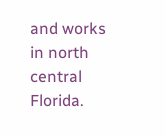and works in north central Florida.